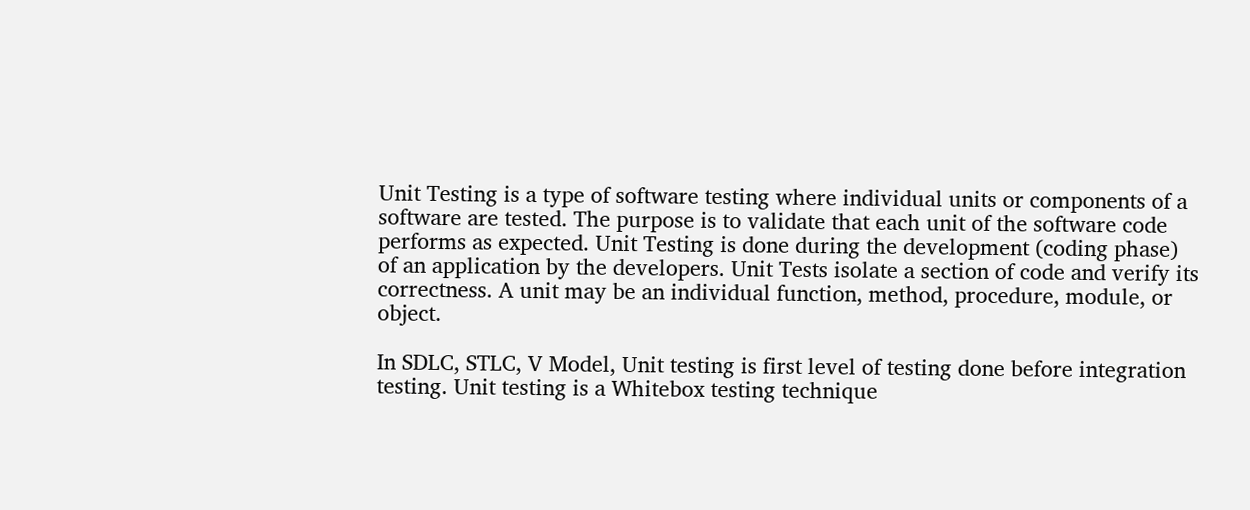Unit Testing is a type of software testing where individual units or components of a software are tested. The purpose is to validate that each unit of the software code performs as expected. Unit Testing is done during the development (coding phase) of an application by the developers. Unit Tests isolate a section of code and verify its correctness. A unit may be an individual function, method, procedure, module, or object.

In SDLC, STLC, V Model, Unit testing is first level of testing done before integration testing. Unit testing is a Whitebox testing technique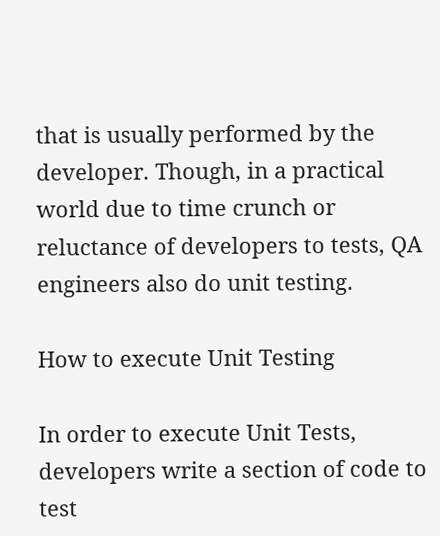that is usually performed by the developer. Though, in a practical world due to time crunch or reluctance of developers to tests, QA engineers also do unit testing.

How to execute Unit Testing

In order to execute Unit Tests, developers write a section of code to test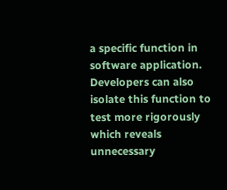a specific function in software application. Developers can also isolate this function to test more rigorously which reveals unnecessary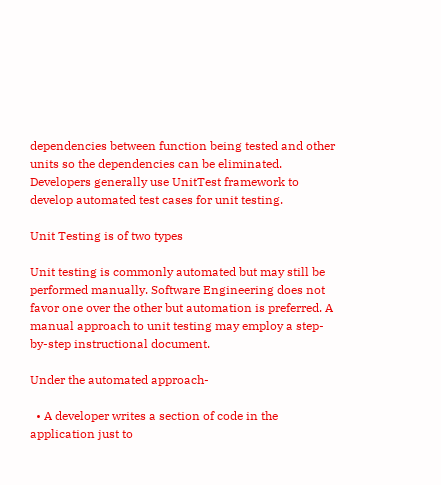dependencies between function being tested and other units so the dependencies can be eliminated. Developers generally use UnitTest framework to develop automated test cases for unit testing.

Unit Testing is of two types

Unit testing is commonly automated but may still be performed manually. Software Engineering does not favor one over the other but automation is preferred. A manual approach to unit testing may employ a step-by-step instructional document.

Under the automated approach-

  • A developer writes a section of code in the application just to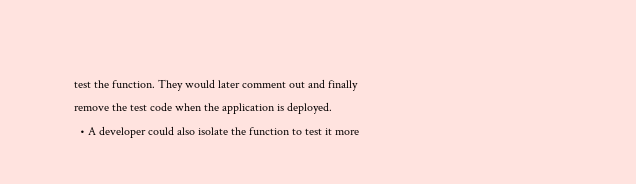test the function. They would later comment out and finally remove the test code when the application is deployed.
  • A developer could also isolate the function to test it more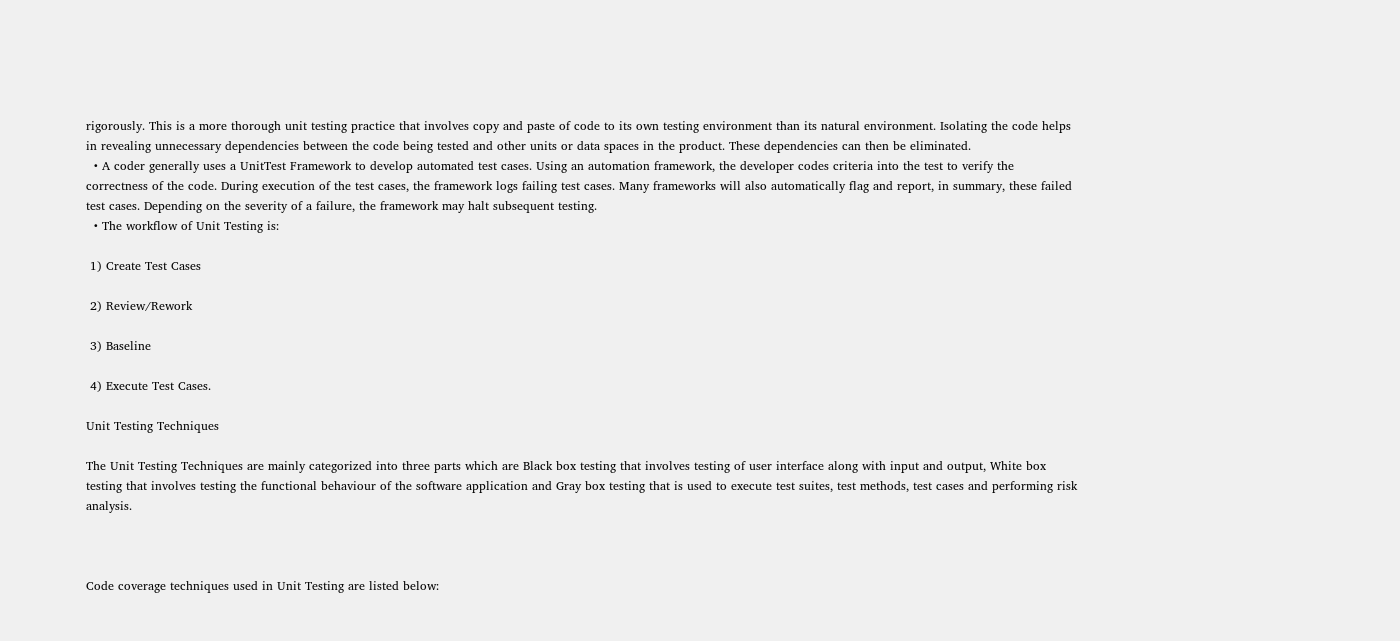rigorously. This is a more thorough unit testing practice that involves copy and paste of code to its own testing environment than its natural environment. Isolating the code helps in revealing unnecessary dependencies between the code being tested and other units or data spaces in the product. These dependencies can then be eliminated.
  • A coder generally uses a UnitTest Framework to develop automated test cases. Using an automation framework, the developer codes criteria into the test to verify the correctness of the code. During execution of the test cases, the framework logs failing test cases. Many frameworks will also automatically flag and report, in summary, these failed test cases. Depending on the severity of a failure, the framework may halt subsequent testing.
  • The workflow of Unit Testing is:

 1) Create Test Cases

 2) Review/Rework

 3) Baseline

 4) Execute Test Cases.

Unit Testing Techniques

The Unit Testing Techniques are mainly categorized into three parts which are Black box testing that involves testing of user interface along with input and output, White box testing that involves testing the functional behaviour of the software application and Gray box testing that is used to execute test suites, test methods, test cases and performing risk analysis.



Code coverage techniques used in Unit Testing are listed below: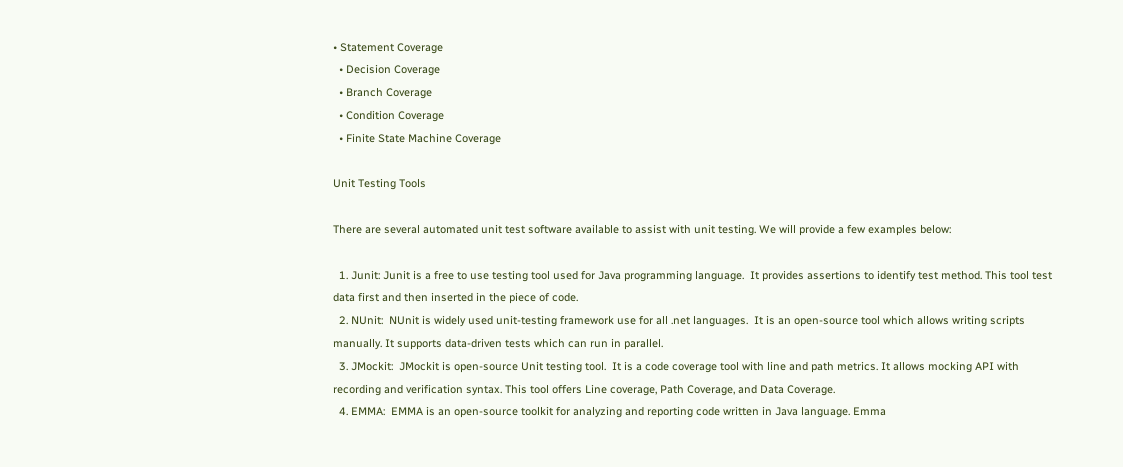• Statement Coverage
  • Decision Coverage
  • Branch Coverage
  • Condition Coverage
  • Finite State Machine Coverage

Unit Testing Tools

There are several automated unit test software available to assist with unit testing. We will provide a few examples below:

  1. Junit: Junit is a free to use testing tool used for Java programming language.  It provides assertions to identify test method. This tool test data first and then inserted in the piece of code.
  2. NUnit:  NUnit is widely used unit-testing framework use for all .net languages.  It is an open-source tool which allows writing scripts manually. It supports data-driven tests which can run in parallel.
  3. JMockit:  JMockit is open-source Unit testing tool.  It is a code coverage tool with line and path metrics. It allows mocking API with recording and verification syntax. This tool offers Line coverage, Path Coverage, and Data Coverage.
  4. EMMA:  EMMA is an open-source toolkit for analyzing and reporting code written in Java language. Emma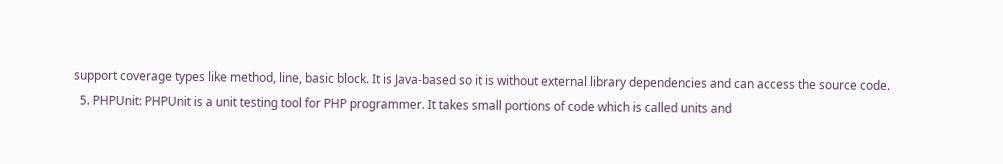support coverage types like method, line, basic block. It is Java-based so it is without external library dependencies and can access the source code.
  5. PHPUnit: PHPUnit is a unit testing tool for PHP programmer. It takes small portions of code which is called units and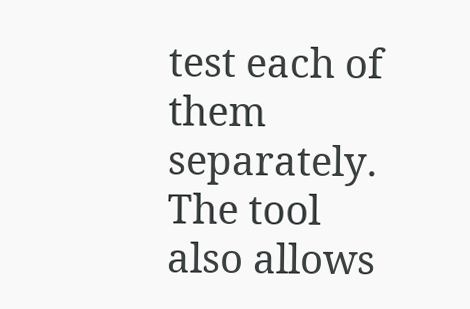test each of them separately.  The tool also allows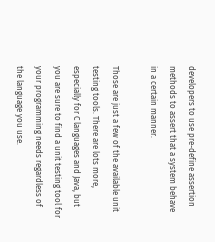developers to use pre-define assertion methods to assert that a system behave in a certain manner.

Those are just a few of the available unit testing tools. There are lots more, especially for C languages and Java, but you are sure to find a unit testing tool for your programming needs regardless of the language you use.